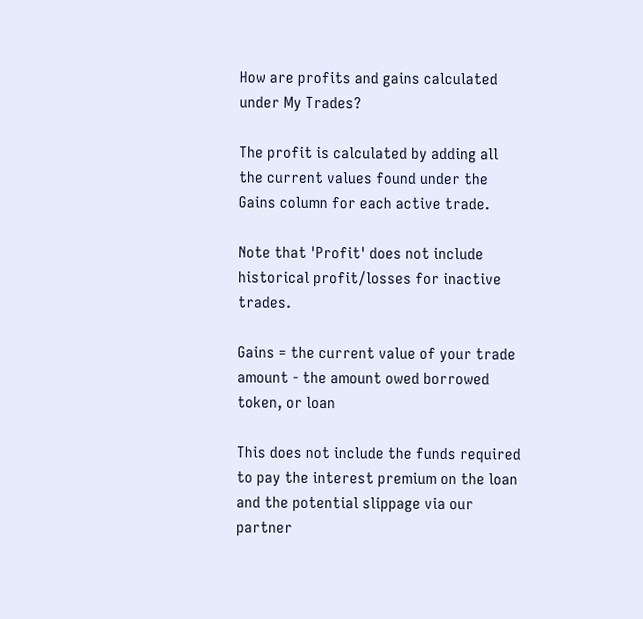How are profits and gains calculated under My Trades?

The profit is calculated by adding all the current values found under the Gains column for each active trade.

Note that 'Profit' does not include historical profit/losses for inactive trades.

Gains = the current value of your trade amount - the amount owed borrowed token, or loan

This does not include the funds required to pay the interest premium on the loan and the potential slippage via our partner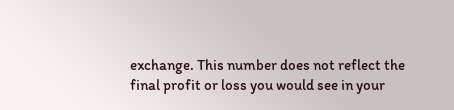exchange. This number does not reflect the final profit or loss you would see in your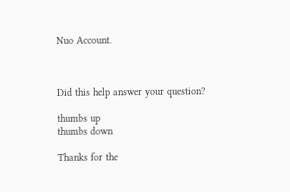Nuo Account.



Did this help answer your question?

thumbs up
thumbs down

Thanks for the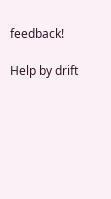feedback!

Help by drift